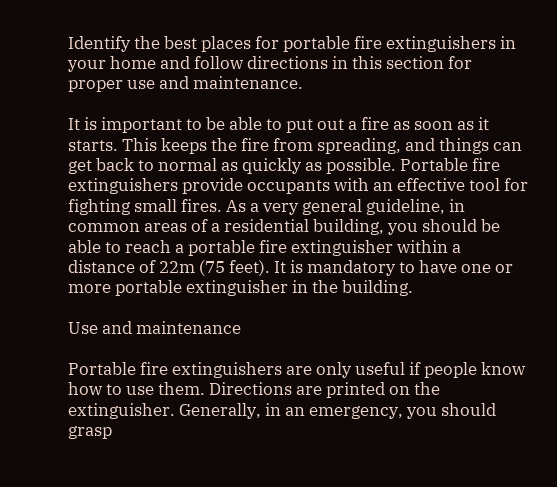Identify the best places for portable fire extinguishers in your home and follow directions in this section for proper use and maintenance.

It is important to be able to put out a fire as soon as it starts. This keeps the fire from spreading, and things can get back to normal as quickly as possible. Portable fire extinguishers provide occupants with an effective tool for fighting small fires. As a very general guideline, in common areas of a residential building, you should be able to reach a portable fire extinguisher within a distance of 22m (75 feet). It is mandatory to have one or more portable extinguisher in the building.

Use and maintenance

Portable fire extinguishers are only useful if people know how to use them. Directions are printed on the extinguisher. Generally, in an emergency, you should grasp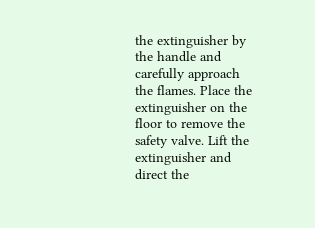the extinguisher by the handle and carefully approach the flames. Place the extinguisher on the floor to remove the safety valve. Lift the extinguisher and direct the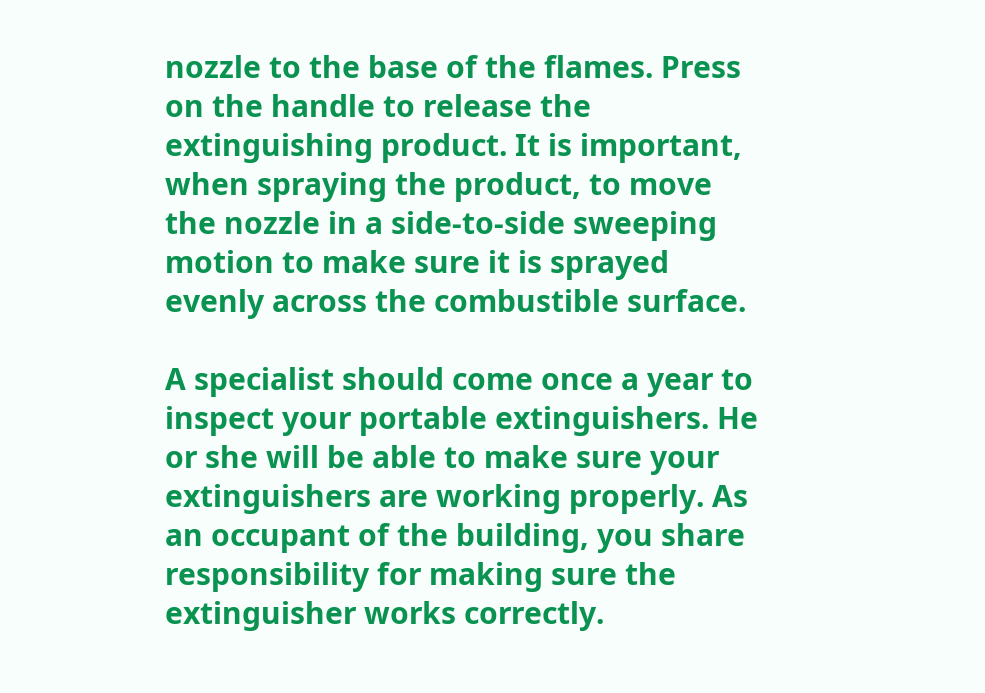nozzle to the base of the flames. Press on the handle to release the extinguishing product. It is important, when spraying the product, to move the nozzle in a side-to-side sweeping motion to make sure it is sprayed evenly across the combustible surface.

A specialist should come once a year to inspect your portable extinguishers. He or she will be able to make sure your extinguishers are working properly. As an occupant of the building, you share responsibility for making sure the extinguisher works correctly.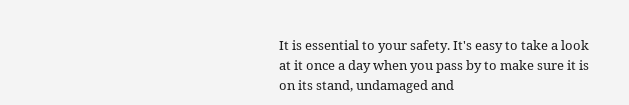It is essential to your safety. It's easy to take a look at it once a day when you pass by to make sure it is on its stand, undamaged and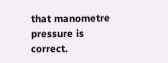that manometre pressure is correct.